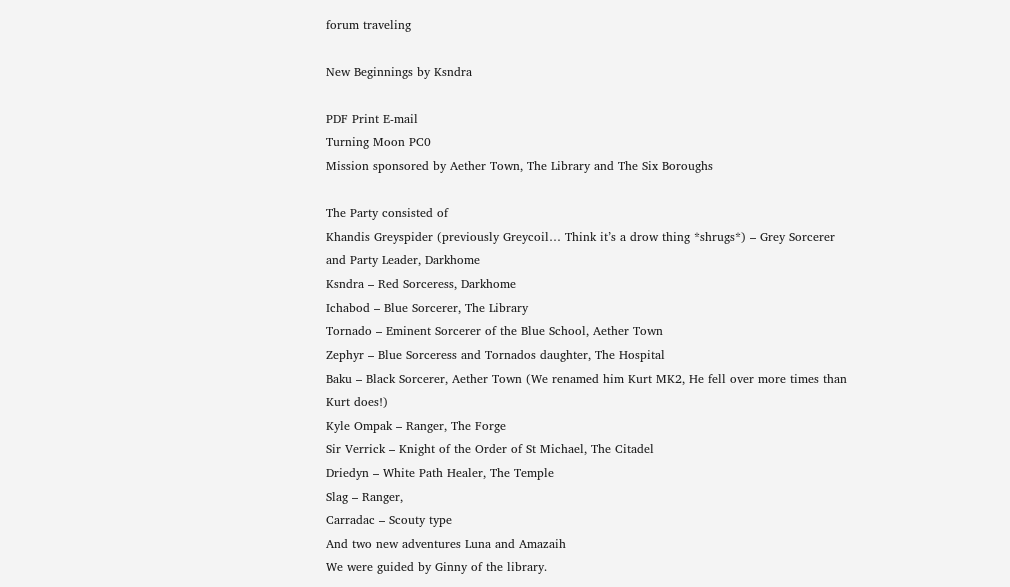forum traveling

New Beginnings by Ksndra

PDF Print E-mail
Turning Moon PC0
Mission sponsored by Aether Town, The Library and The Six Boroughs

The Party consisted of
Khandis Greyspider (previously Greycoil… Think it’s a drow thing *shrugs*) – Grey Sorcerer and Party Leader, Darkhome
Ksndra – Red Sorceress, Darkhome
Ichabod – Blue Sorcerer, The Library
Tornado – Eminent Sorcerer of the Blue School, Aether Town
Zephyr – Blue Sorceress and Tornados daughter, The Hospital
Baku – Black Sorcerer, Aether Town (We renamed him Kurt MK2, He fell over more times than Kurt does!)
Kyle Ompak – Ranger, The Forge
Sir Verrick – Knight of the Order of St Michael, The Citadel
Driedyn – White Path Healer, The Temple
Slag – Ranger,
Carradac – Scouty type
And two new adventures Luna and Amazaih
We were guided by Ginny of the library.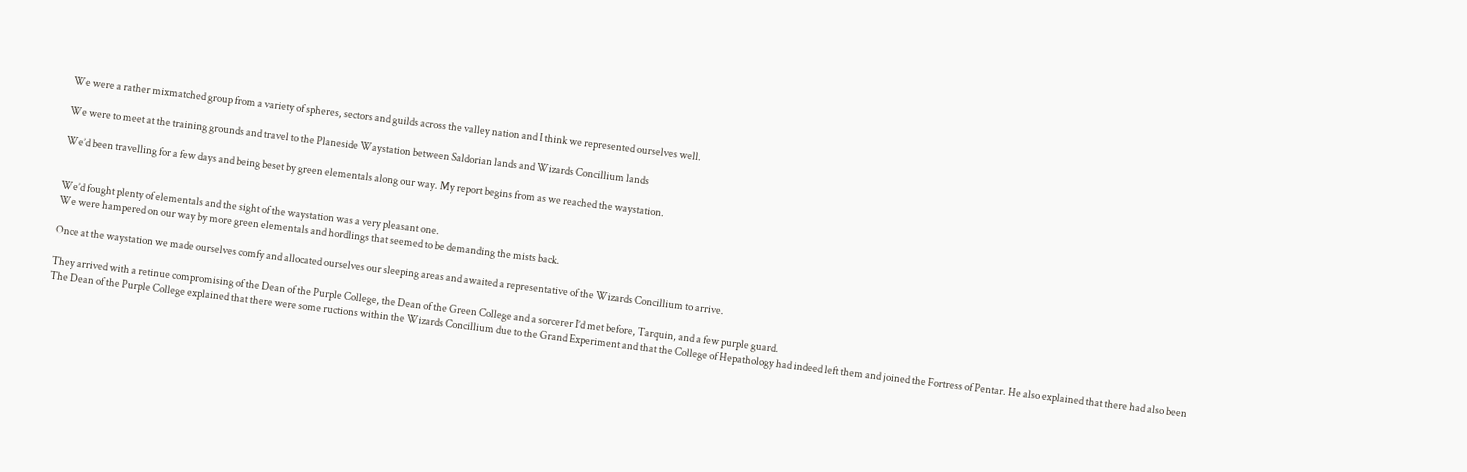We were a rather mixmatched group from a variety of spheres, sectors and guilds across the valley nation and I think we represented ourselves well.

We were to meet at the training grounds and travel to the Planeside Waystation between Saldorian lands and Wizards Concillium lands

We’d been travelling for a few days and being beset by green elementals along our way. My report begins from as we reached the waystation.


We’d fought plenty of elementals and the sight of the waystation was a very pleasant one.
We were hampered on our way by more green elementals and hordlings that seemed to be demanding the mists back.

Once at the waystation we made ourselves comfy and allocated ourselves our sleeping areas and awaited a representative of the Wizards Concillium to arrive.

They arrived with a retinue compromising of the Dean of the Purple College, the Dean of the Green College and a sorcerer I’d met before, Tarquin, and a few purple guard.
The Dean of the Purple College explained that there were some ructions within the Wizards Concillium due to the Grand Experiment and that the College of Hepathology had indeed left them and joined the Fortress of Pentar. He also explained that there had also been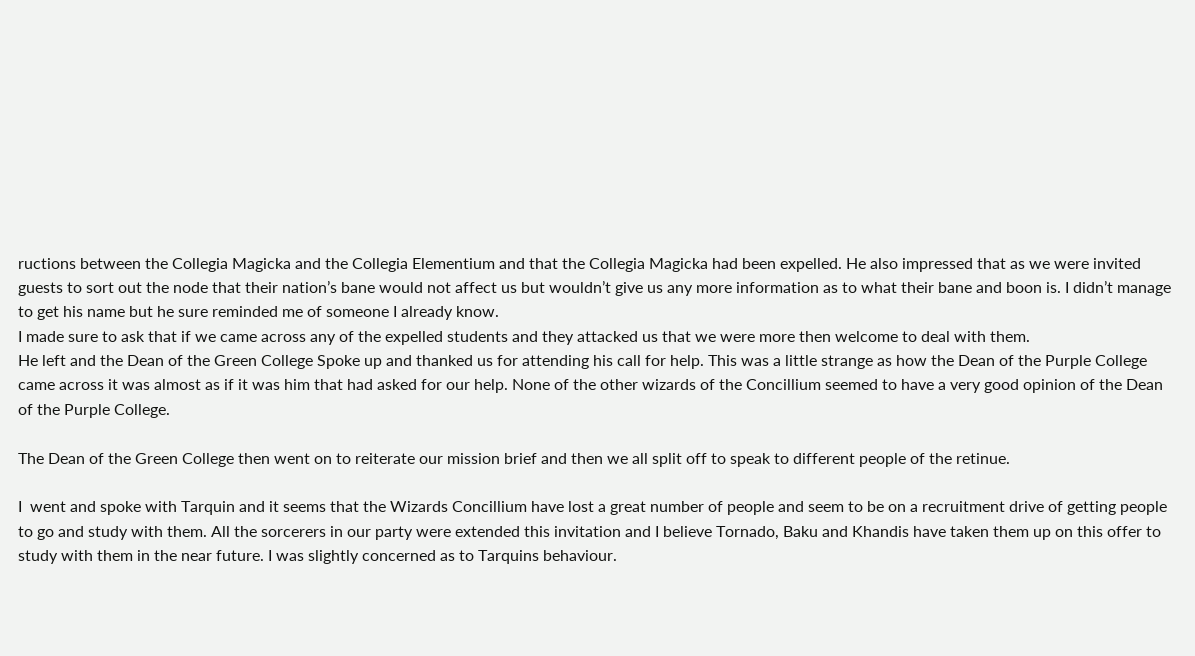ructions between the Collegia Magicka and the Collegia Elementium and that the Collegia Magicka had been expelled. He also impressed that as we were invited guests to sort out the node that their nation’s bane would not affect us but wouldn’t give us any more information as to what their bane and boon is. I didn’t manage to get his name but he sure reminded me of someone I already know.
I made sure to ask that if we came across any of the expelled students and they attacked us that we were more then welcome to deal with them.
He left and the Dean of the Green College Spoke up and thanked us for attending his call for help. This was a little strange as how the Dean of the Purple College came across it was almost as if it was him that had asked for our help. None of the other wizards of the Concillium seemed to have a very good opinion of the Dean of the Purple College.

The Dean of the Green College then went on to reiterate our mission brief and then we all split off to speak to different people of the retinue.

I  went and spoke with Tarquin and it seems that the Wizards Concillium have lost a great number of people and seem to be on a recruitment drive of getting people to go and study with them. All the sorcerers in our party were extended this invitation and I believe Tornado, Baku and Khandis have taken them up on this offer to study with them in the near future. I was slightly concerned as to Tarquins behaviour.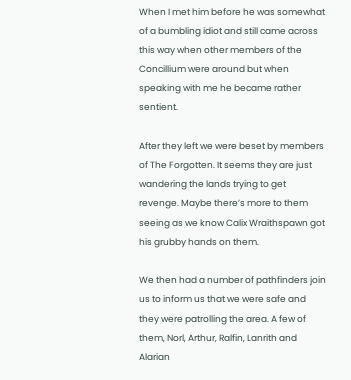When I met him before he was somewhat of a bumbling idiot and still came across this way when other members of the Concillium were around but when speaking with me he became rather sentient.

After they left we were beset by members of The Forgotten. It seems they are just wandering the lands trying to get revenge. Maybe there’s more to them seeing as we know Calix Wraithspawn got his grubby hands on them.

We then had a number of pathfinders join us to inform us that we were safe and they were patrolling the area. A few of them, Norl, Arthur, Ralfin, Lanrith and Alarian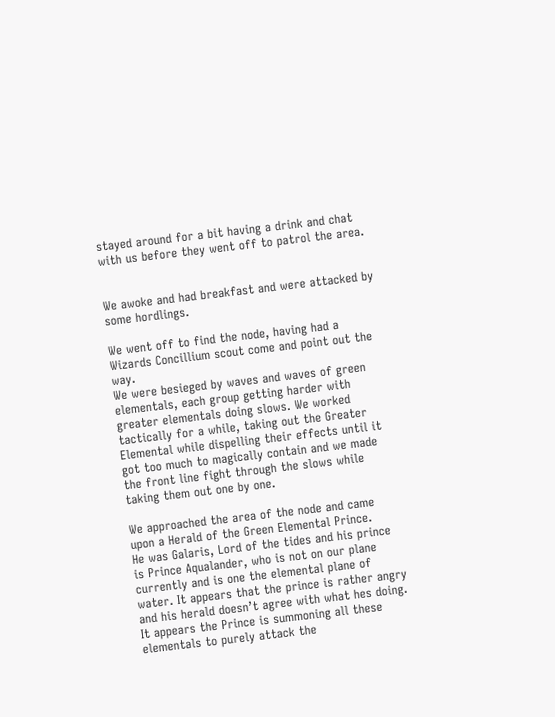stayed around for a bit having a drink and chat with us before they went off to patrol the area.


We awoke and had breakfast and were attacked by some hordlings.

We went off to find the node, having had a Wizards Concillium scout come and point out the way.
We were besieged by waves and waves of green elementals, each group getting harder with greater elementals doing slows. We worked tactically for a while, taking out the Greater Elemental while dispelling their effects until it got too much to magically contain and we made the front line fight through the slows while taking them out one by one.

We approached the area of the node and came upon a Herald of the Green Elemental Prince.
He was Galaris, Lord of the tides and his prince is Prince Aqualander, who is not on our plane currently and is one the elemental plane of water. It appears that the prince is rather angry and his herald doesn’t agree with what hes doing.  It appears the Prince is summoning all these elementals to purely attack the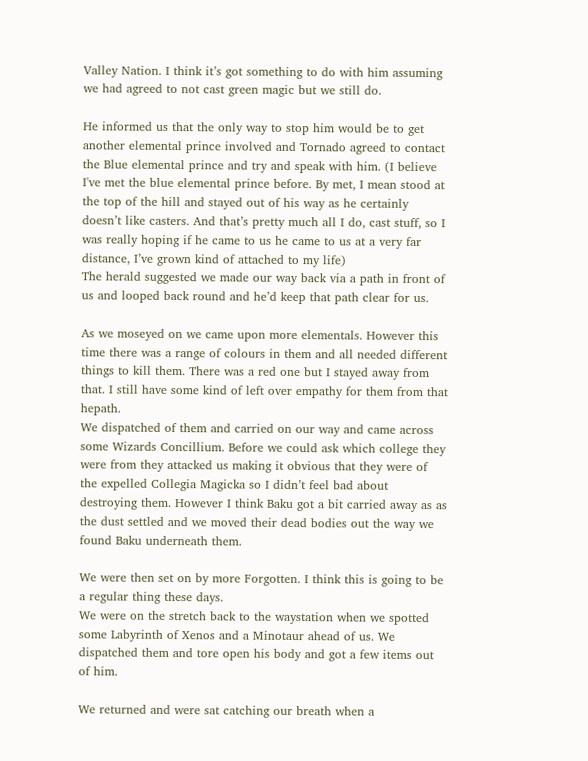Valley Nation. I think it’s got something to do with him assuming we had agreed to not cast green magic but we still do.

He informed us that the only way to stop him would be to get another elemental prince involved and Tornado agreed to contact the Blue elemental prince and try and speak with him. (I believe I've met the blue elemental prince before. By met, I mean stood at the top of the hill and stayed out of his way as he certainly doesn’t like casters. And that’s pretty much all I do, cast stuff, so I was really hoping if he came to us he came to us at a very far distance, I’ve grown kind of attached to my life)
The herald suggested we made our way back via a path in front of us and looped back round and he’d keep that path clear for us.

As we moseyed on we came upon more elementals. However this time there was a range of colours in them and all needed different things to kill them. There was a red one but I stayed away from that. I still have some kind of left over empathy for them from that hepath.
We dispatched of them and carried on our way and came across some Wizards Concillium. Before we could ask which college they were from they attacked us making it obvious that they were of the expelled Collegia Magicka so I didn’t feel bad about destroying them. However I think Baku got a bit carried away as as the dust settled and we moved their dead bodies out the way we found Baku underneath them.

We were then set on by more Forgotten. I think this is going to be a regular thing these days.
We were on the stretch back to the waystation when we spotted some Labyrinth of Xenos and a Minotaur ahead of us. We dispatched them and tore open his body and got a few items out of him.

We returned and were sat catching our breath when a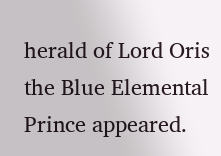herald of Lord Oris the Blue Elemental Prince appeared.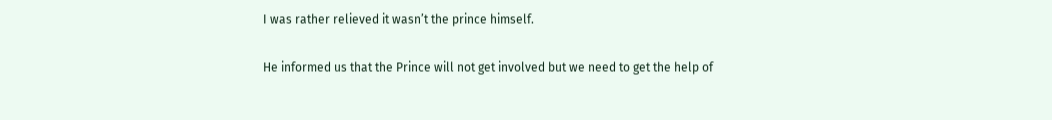I was rather relieved it wasn’t the prince himself.

He informed us that the Prince will not get involved but we need to get the help of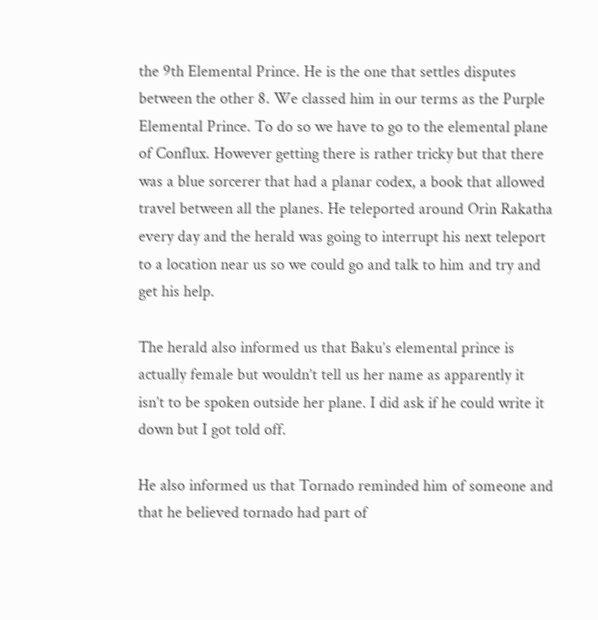the 9th Elemental Prince. He is the one that settles disputes between the other 8. We classed him in our terms as the Purple Elemental Prince. To do so we have to go to the elemental plane of Conflux. However getting there is rather tricky but that there was a blue sorcerer that had a planar codex, a book that allowed travel between all the planes. He teleported around Orin Rakatha every day and the herald was going to interrupt his next teleport to a location near us so we could go and talk to him and try and get his help.

The herald also informed us that Baku’s elemental prince is actually female but wouldn’t tell us her name as apparently it isn’t to be spoken outside her plane. I did ask if he could write it down but I got told off.

He also informed us that Tornado reminded him of someone and that he believed tornado had part of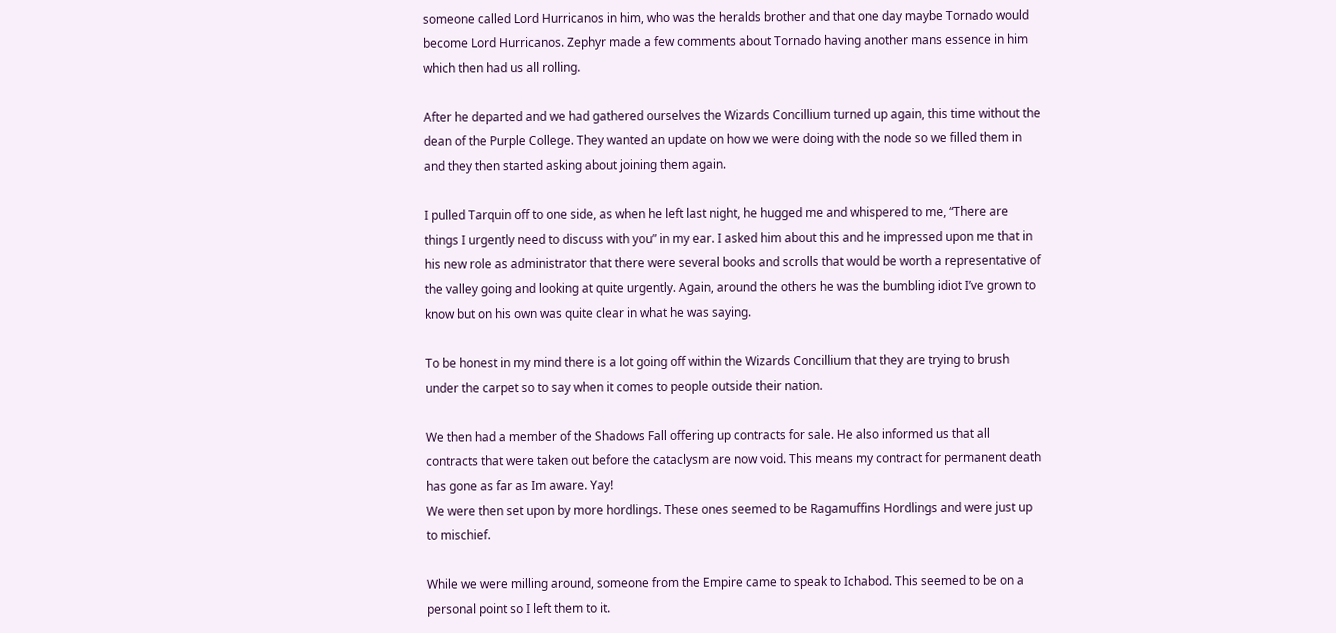someone called Lord Hurricanos in him, who was the heralds brother and that one day maybe Tornado would become Lord Hurricanos. Zephyr made a few comments about Tornado having another mans essence in him which then had us all rolling.

After he departed and we had gathered ourselves the Wizards Concillium turned up again, this time without the dean of the Purple College. They wanted an update on how we were doing with the node so we filled them in and they then started asking about joining them again.

I pulled Tarquin off to one side, as when he left last night, he hugged me and whispered to me, “There are things I urgently need to discuss with you” in my ear. I asked him about this and he impressed upon me that in his new role as administrator that there were several books and scrolls that would be worth a representative of the valley going and looking at quite urgently. Again, around the others he was the bumbling idiot I’ve grown to know but on his own was quite clear in what he was saying.

To be honest in my mind there is a lot going off within the Wizards Concillium that they are trying to brush under the carpet so to say when it comes to people outside their nation.

We then had a member of the Shadows Fall offering up contracts for sale. He also informed us that all contracts that were taken out before the cataclysm are now void. This means my contract for permanent death has gone as far as Im aware. Yay!
We were then set upon by more hordlings. These ones seemed to be Ragamuffins Hordlings and were just up to mischief.

While we were milling around, someone from the Empire came to speak to Ichabod. This seemed to be on a personal point so I left them to it.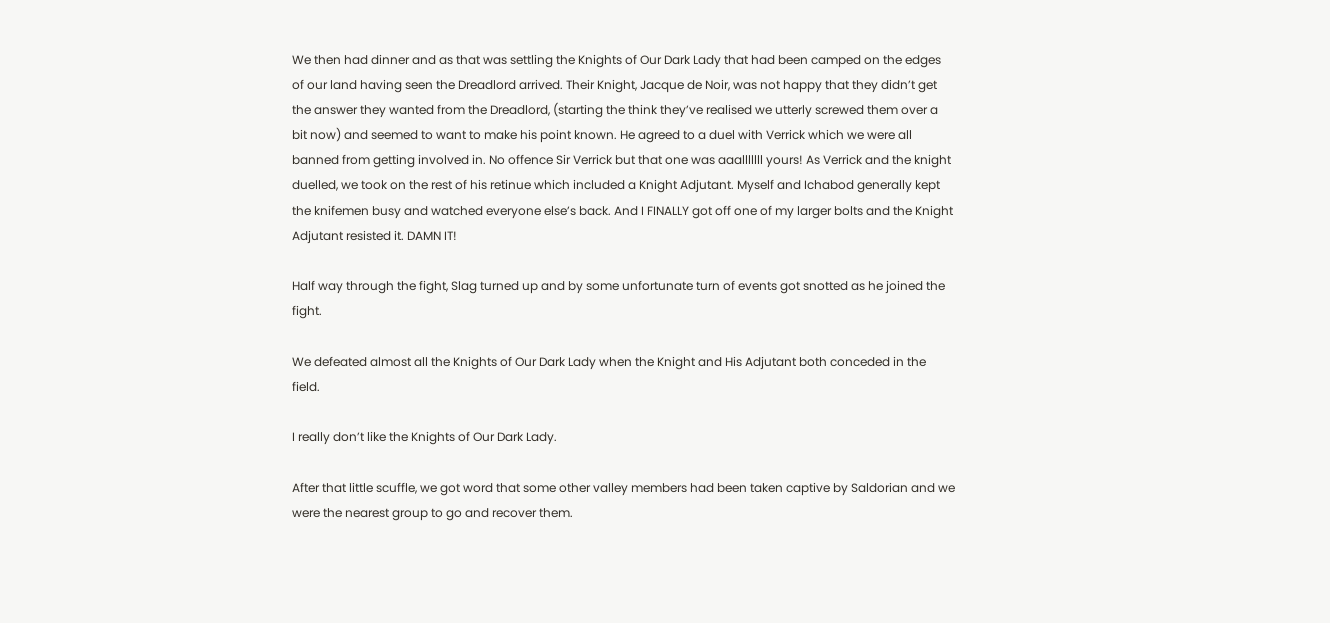We then had dinner and as that was settling the Knights of Our Dark Lady that had been camped on the edges of our land having seen the Dreadlord arrived. Their Knight, Jacque de Noir, was not happy that they didn’t get the answer they wanted from the Dreadlord, (starting the think they’ve realised we utterly screwed them over a bit now) and seemed to want to make his point known. He agreed to a duel with Verrick which we were all banned from getting involved in. No offence Sir Verrick but that one was aaalllllll yours! As Verrick and the knight duelled, we took on the rest of his retinue which included a Knight Adjutant. Myself and Ichabod generally kept the knifemen busy and watched everyone else’s back. And I FINALLY got off one of my larger bolts and the Knight Adjutant resisted it. DAMN IT!

Half way through the fight, Slag turned up and by some unfortunate turn of events got snotted as he joined the fight.

We defeated almost all the Knights of Our Dark Lady when the Knight and His Adjutant both conceded in the field.

I really don’t like the Knights of Our Dark Lady.

After that little scuffle, we got word that some other valley members had been taken captive by Saldorian and we were the nearest group to go and recover them.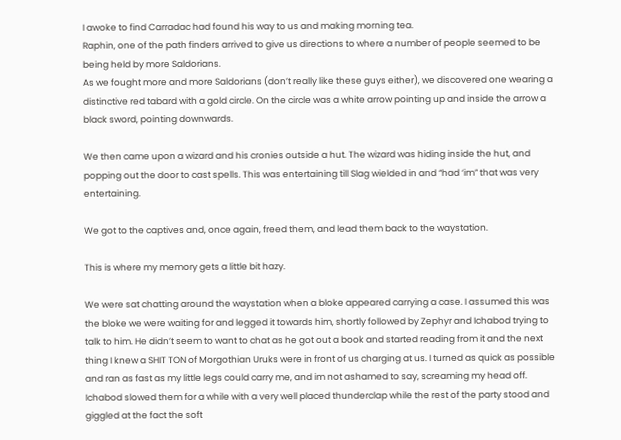I awoke to find Carradac had found his way to us and making morning tea.
Raphin, one of the path finders arrived to give us directions to where a number of people seemed to be being held by more Saldorians.
As we fought more and more Saldorians (don’t really like these guys either), we discovered one wearing a distinctive red tabard with a gold circle. On the circle was a white arrow pointing up and inside the arrow a black sword, pointing downwards.

We then came upon a wizard and his cronies outside a hut. The wizard was hiding inside the hut, and popping out the door to cast spells. This was entertaining till Slag wielded in and “had ‘im” that was very entertaining.

We got to the captives and, once again, freed them, and lead them back to the waystation.

This is where my memory gets a little bit hazy.

We were sat chatting around the waystation when a bloke appeared carrying a case. I assumed this was the bloke we were waiting for and legged it towards him, shortly followed by Zephyr and Ichabod trying to talk to him. He didn’t seem to want to chat as he got out a book and started reading from it and the next thing I knew a SHIT TON of Morgothian Uruks were in front of us charging at us. I turned as quick as possible and ran as fast as my little legs could carry me, and im not ashamed to say, screaming my head off. Ichabod slowed them for a while with a very well placed thunderclap while the rest of the party stood and giggled at the fact the soft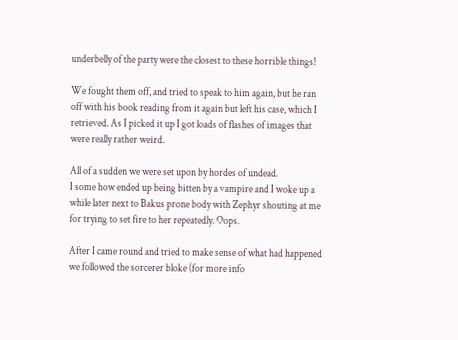underbelly of the party were the closest to these horrible things!

We fought them off, and tried to speak to him again, but he ran off with his book reading from it again but left his case, which I retrieved. As I picked it up I got loads of flashes of images that were really rather weird.

All of a sudden we were set upon by hordes of undead.
I some how ended up being bitten by a vampire and I woke up a while later next to Bakus prone body with Zephyr shouting at me for trying to set fire to her repeatedly. Oops.

After I came round and tried to make sense of what had happened we followed the sorcerer bloke (for more info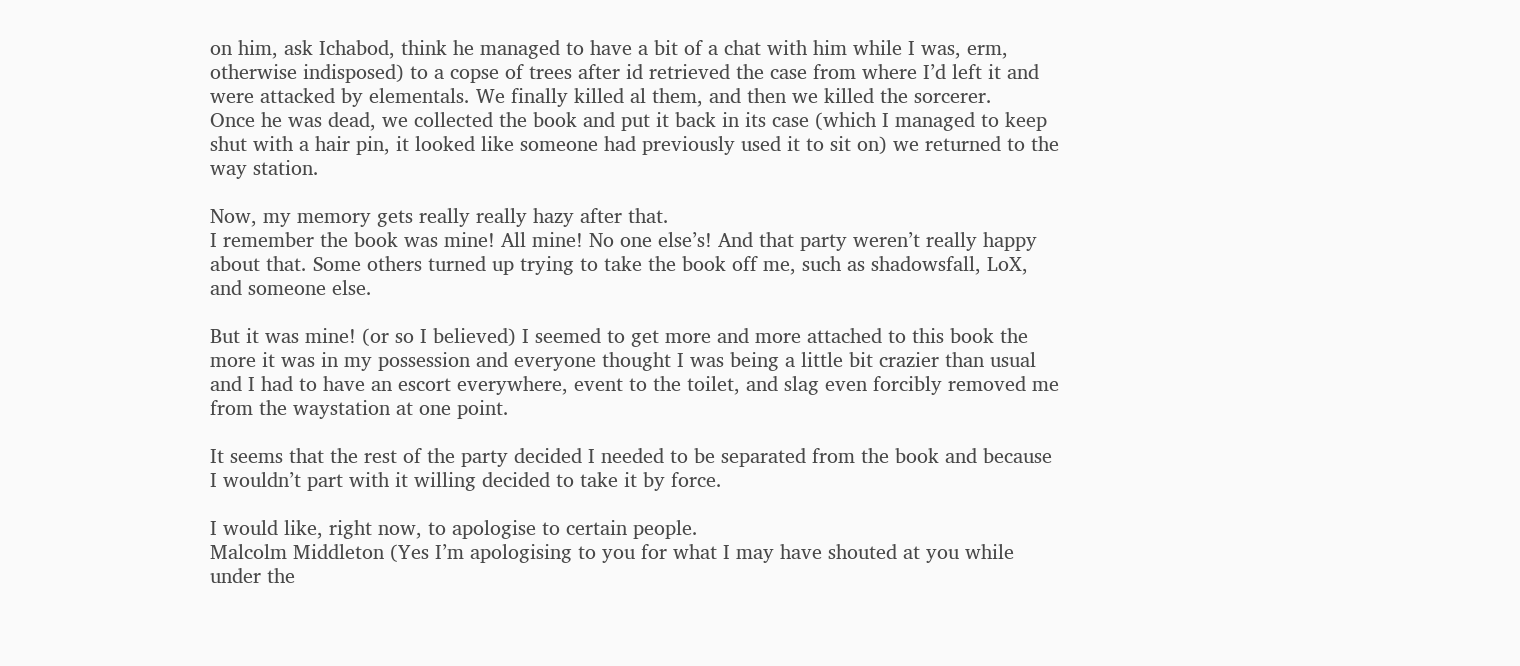on him, ask Ichabod, think he managed to have a bit of a chat with him while I was, erm, otherwise indisposed) to a copse of trees after id retrieved the case from where I’d left it and were attacked by elementals. We finally killed al them, and then we killed the sorcerer.
Once he was dead, we collected the book and put it back in its case (which I managed to keep shut with a hair pin, it looked like someone had previously used it to sit on) we returned to the way station.

Now, my memory gets really really hazy after that.
I remember the book was mine! All mine! No one else’s! And that party weren’t really happy about that. Some others turned up trying to take the book off me, such as shadowsfall, LoX, and someone else.

But it was mine! (or so I believed) I seemed to get more and more attached to this book the more it was in my possession and everyone thought I was being a little bit crazier than usual and I had to have an escort everywhere, event to the toilet, and slag even forcibly removed me from the waystation at one point.

It seems that the rest of the party decided I needed to be separated from the book and because I wouldn’t part with it willing decided to take it by force.

I would like, right now, to apologise to certain people.
Malcolm Middleton (Yes I’m apologising to you for what I may have shouted at you while under the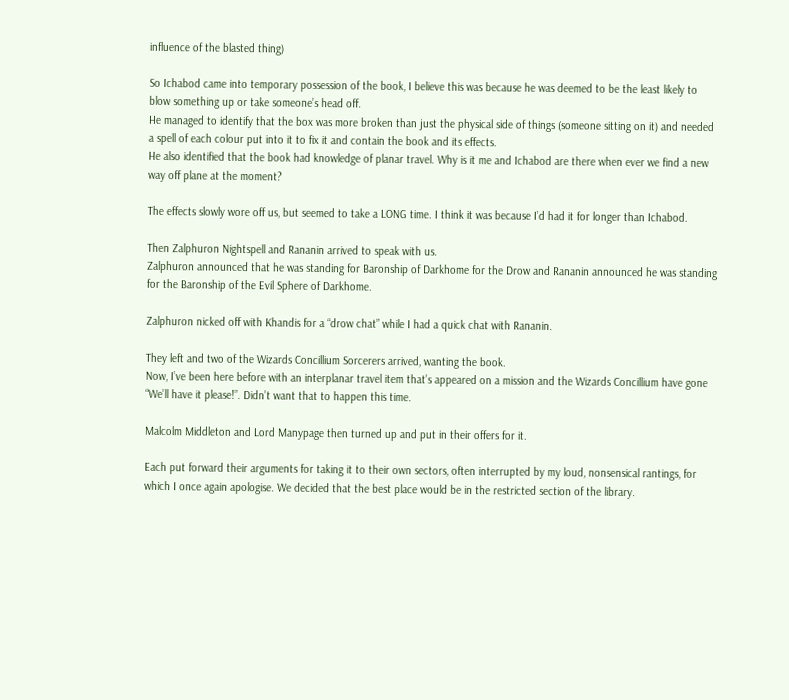influence of the blasted thing)

So Ichabod came into temporary possession of the book, I believe this was because he was deemed to be the least likely to blow something up or take someone’s head off.
He managed to identify that the box was more broken than just the physical side of things (someone sitting on it) and needed a spell of each colour put into it to fix it and contain the book and its effects.
He also identified that the book had knowledge of planar travel. Why is it me and Ichabod are there when ever we find a new way off plane at the moment?

The effects slowly wore off us, but seemed to take a LONG time. I think it was because I’d had it for longer than Ichabod.

Then Zalphuron Nightspell and Rananin arrived to speak with us.
Zalphuron announced that he was standing for Baronship of Darkhome for the Drow and Rananin announced he was standing for the Baronship of the Evil Sphere of Darkhome.

Zalphuron nicked off with Khandis for a “drow chat” while I had a quick chat with Rananin.

They left and two of the Wizards Concillium Sorcerers arrived, wanting the book.
Now, I’ve been here before with an interplanar travel item that’s appeared on a mission and the Wizards Concillium have gone “We’ll have it please!”. Didn’t want that to happen this time.

Malcolm Middleton and Lord Manypage then turned up and put in their offers for it.

Each put forward their arguments for taking it to their own sectors, often interrupted by my loud, nonsensical rantings, for which I once again apologise. We decided that the best place would be in the restricted section of the library.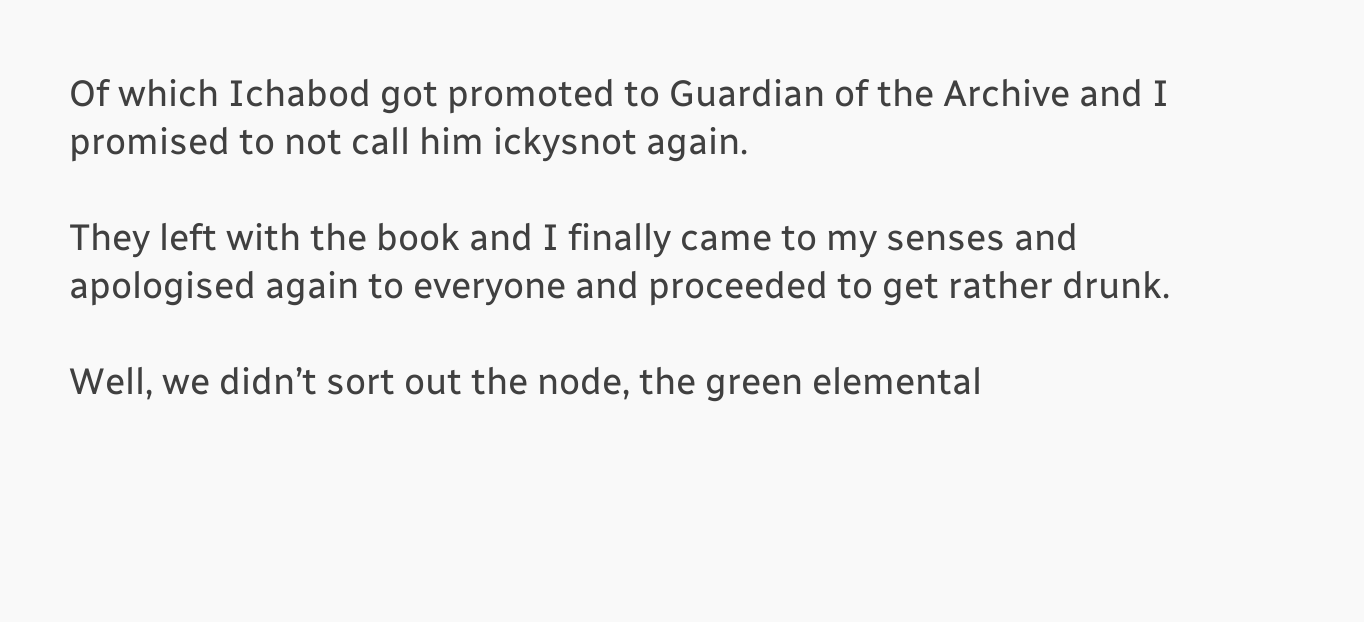Of which Ichabod got promoted to Guardian of the Archive and I promised to not call him ickysnot again.

They left with the book and I finally came to my senses and apologised again to everyone and proceeded to get rather drunk.

Well, we didn’t sort out the node, the green elemental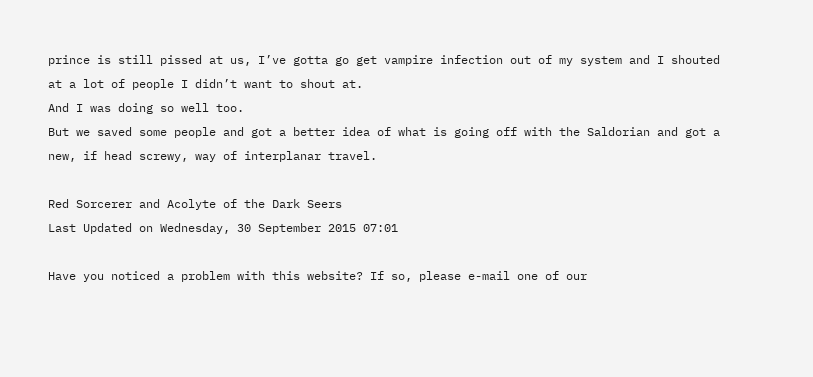prince is still pissed at us, I’ve gotta go get vampire infection out of my system and I shouted at a lot of people I didn’t want to shout at.
And I was doing so well too.
But we saved some people and got a better idea of what is going off with the Saldorian and got a new, if head screwy, way of interplanar travel.

Red Sorcerer and Acolyte of the Dark Seers
Last Updated on Wednesday, 30 September 2015 07:01

Have you noticed a problem with this website? If so, please e-mail one of our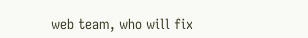web team, who will fix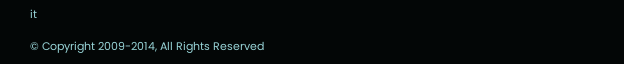it

© Copyright 2009-2014, All Rights Reserved